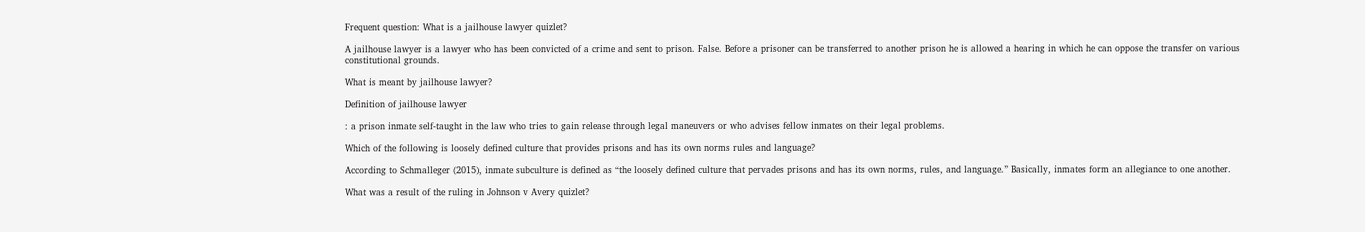Frequent question: What is a jailhouse lawyer quizlet?

A jailhouse lawyer is a lawyer who has been convicted of a crime and sent to prison. False. Before a prisoner can be transferred to another prison he is allowed a hearing in which he can oppose the transfer on various constitutional grounds.

What is meant by jailhouse lawyer?

Definition of jailhouse lawyer

: a prison inmate self-taught in the law who tries to gain release through legal maneuvers or who advises fellow inmates on their legal problems.

Which of the following is loosely defined culture that provides prisons and has its own norms rules and language?

According to Schmalleger (2015), inmate subculture is defined as “the loosely defined culture that pervades prisons and has its own norms, rules, and language.” Basically, inmates form an allegiance to one another.

What was a result of the ruling in Johnson v Avery quizlet?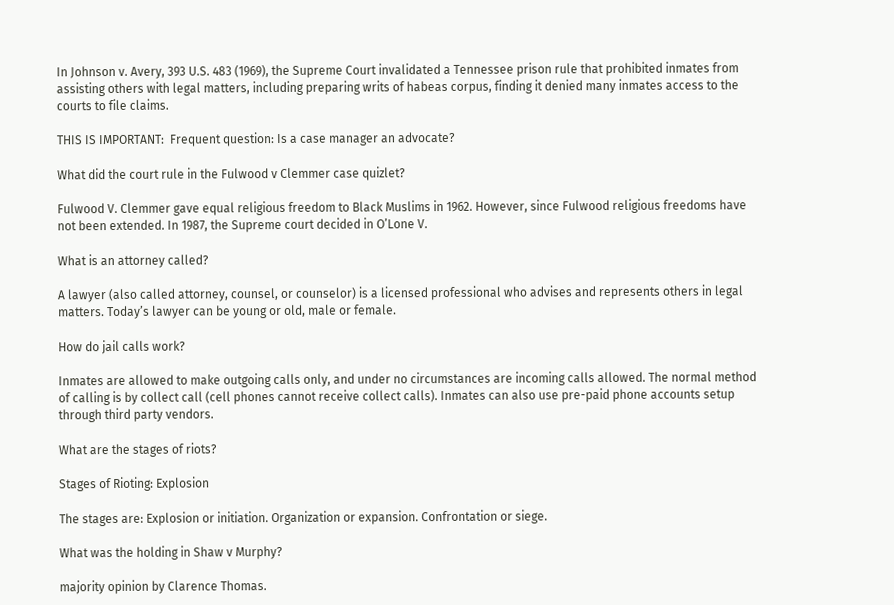In Johnson v. Avery, 393 U.S. 483 (1969), the Supreme Court invalidated a Tennessee prison rule that prohibited inmates from assisting others with legal matters, including preparing writs of habeas corpus, finding it denied many inmates access to the courts to file claims.

THIS IS IMPORTANT:  Frequent question: Is a case manager an advocate?

What did the court rule in the Fulwood v Clemmer case quizlet?

Fulwood V. Clemmer gave equal religious freedom to Black Muslims in 1962. However, since Fulwood religious freedoms have not been extended. In 1987, the Supreme court decided in O’Lone V.

What is an attorney called?

A lawyer (also called attorney, counsel, or counselor) is a licensed professional who advises and represents others in legal matters. Today’s lawyer can be young or old, male or female.

How do jail calls work?

Inmates are allowed to make outgoing calls only, and under no circumstances are incoming calls allowed. The normal method of calling is by collect call (cell phones cannot receive collect calls). Inmates can also use pre-paid phone accounts setup through third party vendors.

What are the stages of riots?

Stages of Rioting: Explosion

The stages are: Explosion or initiation. Organization or expansion. Confrontation or siege.

What was the holding in Shaw v Murphy?

majority opinion by Clarence Thomas.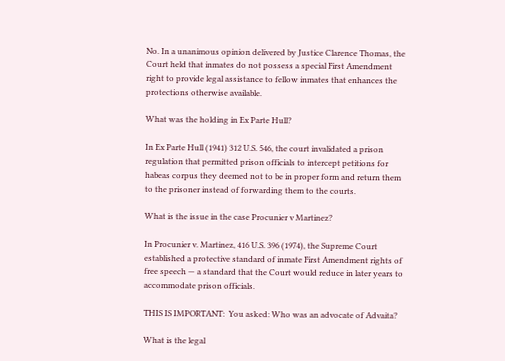No. In a unanimous opinion delivered by Justice Clarence Thomas, the Court held that inmates do not possess a special First Amendment right to provide legal assistance to fellow inmates that enhances the protections otherwise available.

What was the holding in Ex Parte Hull?

In Ex Parte Hull (1941) 312 U.S. 546, the court invalidated a prison regulation that permitted prison officials to intercept petitions for habeas corpus they deemed not to be in proper form and return them to the prisoner instead of forwarding them to the courts.

What is the issue in the case Procunier v Martinez?

In Procunier v. Martinez, 416 U.S. 396 (1974), the Supreme Court established a protective standard of inmate First Amendment rights of free speech — a standard that the Court would reduce in later years to accommodate prison officials.

THIS IS IMPORTANT:  You asked: Who was an advocate of Advaita?

What is the legal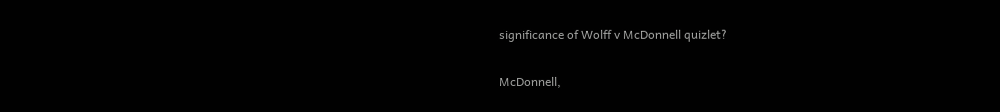significance of Wolff v McDonnell quizlet?

McDonnell,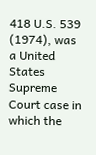418 U.S. 539 (1974), was a United States Supreme Court case in which the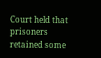Court held that prisoners retained some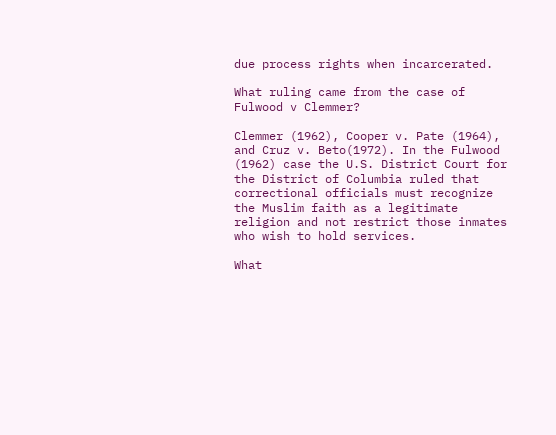due process rights when incarcerated.

What ruling came from the case of Fulwood v Clemmer?

Clemmer (1962), Cooper v. Pate (1964), and Cruz v. Beto(1972). In the Fulwood (1962) case the U.S. District Court for the District of Columbia ruled that correctional officials must recognize the Muslim faith as a legitimate religion and not restrict those inmates who wish to hold services.

What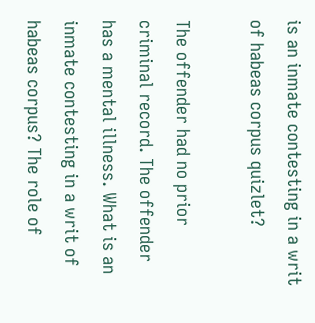is an inmate contesting in a writ of habeas corpus quizlet?

The offender had no prior criminal record. The offender has a mental illness. What is an inmate contesting in a writ of habeas corpus? The role of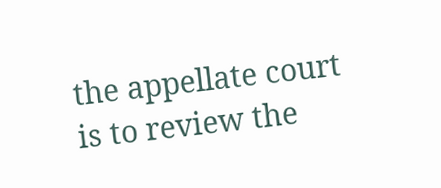the appellate court is to review the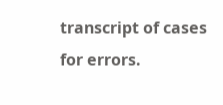transcript of cases for errors.